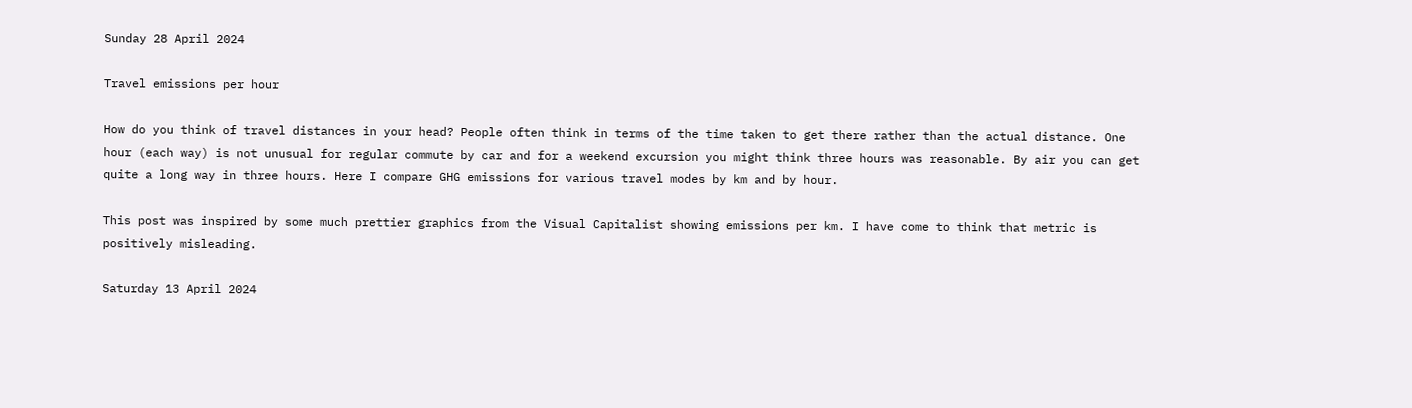Sunday 28 April 2024

Travel emissions per hour

How do you think of travel distances in your head? People often think in terms of the time taken to get there rather than the actual distance. One hour (each way) is not unusual for regular commute by car and for a weekend excursion you might think three hours was reasonable. By air you can get quite a long way in three hours. Here I compare GHG emissions for various travel modes by km and by hour.

This post was inspired by some much prettier graphics from the Visual Capitalist showing emissions per km. I have come to think that metric is positively misleading.

Saturday 13 April 2024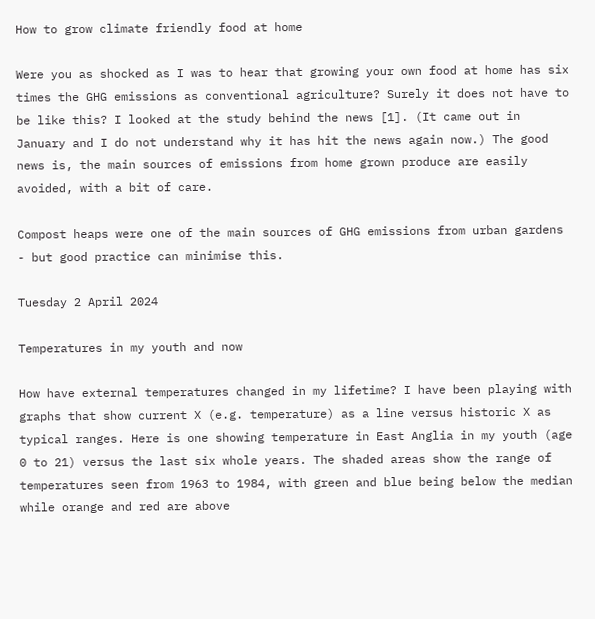How to grow climate friendly food at home

Were you as shocked as I was to hear that growing your own food at home has six times the GHG emissions as conventional agriculture? Surely it does not have to be like this? I looked at the study behind the news [1]. (It came out in January and I do not understand why it has hit the news again now.) The good news is, the main sources of emissions from home grown produce are easily avoided, with a bit of care.

Compost heaps were one of the main sources of GHG emissions from urban gardens - but good practice can minimise this.

Tuesday 2 April 2024

Temperatures in my youth and now

How have external temperatures changed in my lifetime? I have been playing with graphs that show current X (e.g. temperature) as a line versus historic X as typical ranges. Here is one showing temperature in East Anglia in my youth (age 0 to 21) versus the last six whole years. The shaded areas show the range of temperatures seen from 1963 to 1984, with green and blue being below the median while orange and red are above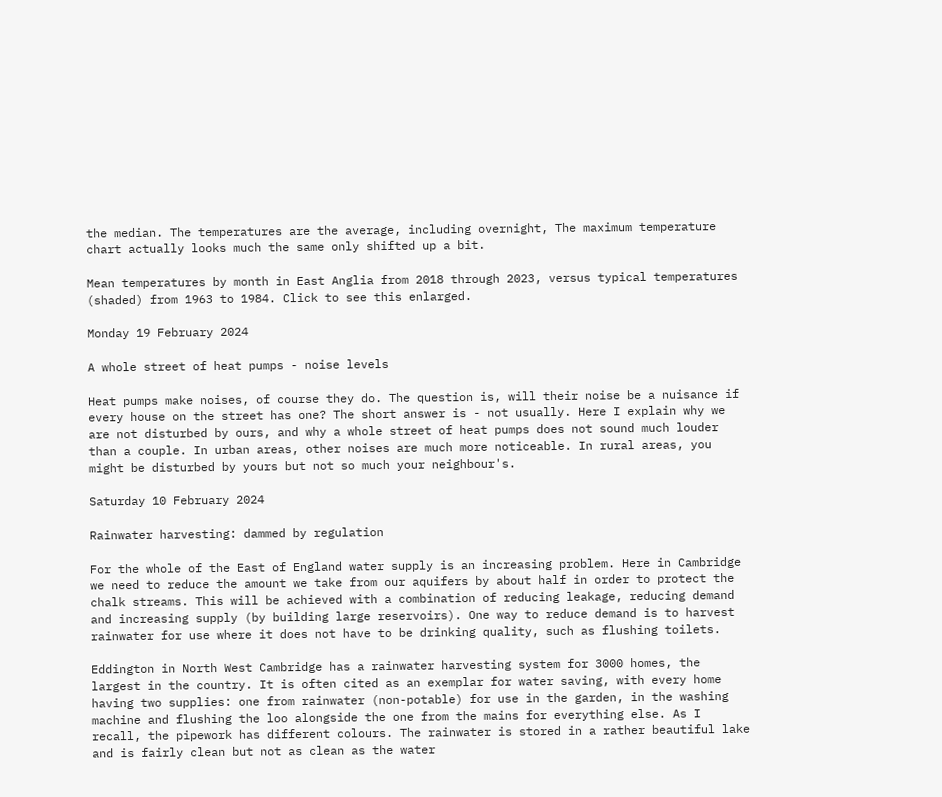the median. The temperatures are the average, including overnight, The maximum temperature chart actually looks much the same only shifted up a bit.

Mean temperatures by month in East Anglia from 2018 through 2023, versus typical temperatures (shaded) from 1963 to 1984. Click to see this enlarged.

Monday 19 February 2024

A whole street of heat pumps - noise levels

Heat pumps make noises, of course they do. The question is, will their noise be a nuisance if every house on the street has one? The short answer is - not usually. Here I explain why we are not disturbed by ours, and why a whole street of heat pumps does not sound much louder than a couple. In urban areas, other noises are much more noticeable. In rural areas, you might be disturbed by yours but not so much your neighbour's.

Saturday 10 February 2024

Rainwater harvesting: dammed by regulation

For the whole of the East of England water supply is an increasing problem. Here in Cambridge we need to reduce the amount we take from our aquifers by about half in order to protect the chalk streams. This will be achieved with a combination of reducing leakage, reducing demand and increasing supply (by building large reservoirs). One way to reduce demand is to harvest rainwater for use where it does not have to be drinking quality, such as flushing toilets.

Eddington in North West Cambridge has a rainwater harvesting system for 3000 homes, the largest in the country. It is often cited as an exemplar for water saving, with every home having two supplies: one from rainwater (non-potable) for use in the garden, in the washing machine and flushing the loo alongside the one from the mains for everything else. As I recall, the pipework has different colours. The rainwater is stored in a rather beautiful lake and is fairly clean but not as clean as the water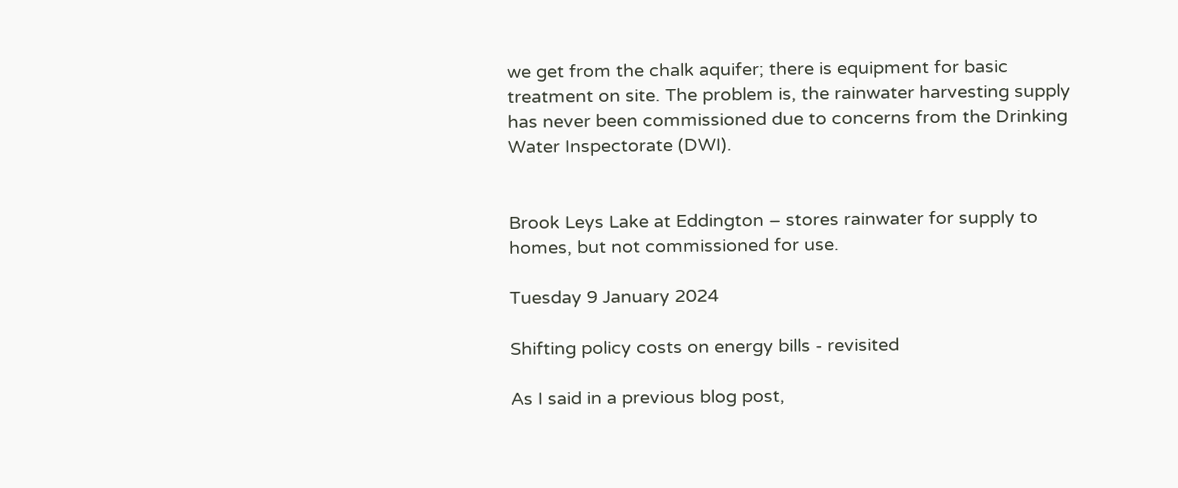we get from the chalk aquifer; there is equipment for basic treatment on site. The problem is, the rainwater harvesting supply has never been commissioned due to concerns from the Drinking Water Inspectorate (DWI).


Brook Leys Lake at Eddington – stores rainwater for supply to homes, but not commissioned for use.

Tuesday 9 January 2024

Shifting policy costs on energy bills - revisited

As I said in a previous blog post,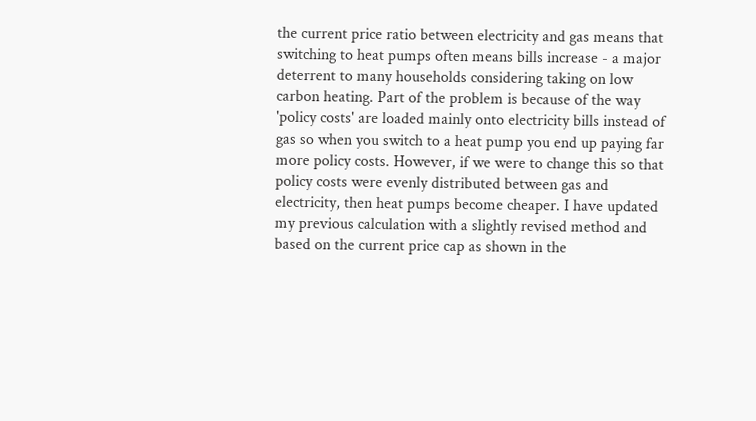the current price ratio between electricity and gas means that switching to heat pumps often means bills increase - a major deterrent to many households considering taking on low carbon heating. Part of the problem is because of the way 'policy costs' are loaded mainly onto electricity bills instead of gas so when you switch to a heat pump you end up paying far more policy costs. However, if we were to change this so that policy costs were evenly distributed between gas and electricity, then heat pumps become cheaper. I have updated my previous calculation with a slightly revised method and based on the current price cap as shown in the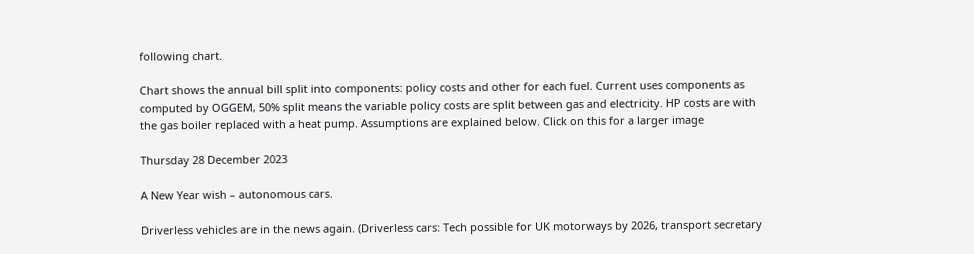following chart.

Chart shows the annual bill split into components: policy costs and other for each fuel. Current uses components as computed by OGGEM, 50% split means the variable policy costs are split between gas and electricity. HP costs are with the gas boiler replaced with a heat pump. Assumptions are explained below. Click on this for a larger image

Thursday 28 December 2023

A New Year wish – autonomous cars.

Driverless vehicles are in the news again. (Driverless cars: Tech possible for UK motorways by 2026, transport secretary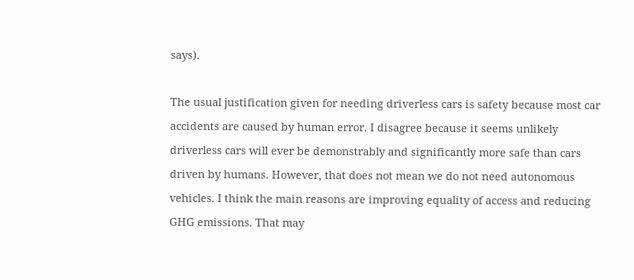says).

The usual justification given for needing driverless cars is safety because most car accidents are caused by human error. I disagree because it seems unlikely driverless cars will ever be demonstrably and significantly more safe than cars driven by humans. However, that does not mean we do not need autonomous vehicles. I think the main reasons are improving equality of access and reducing GHG emissions. That may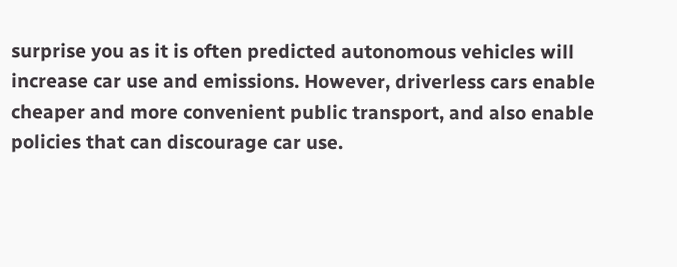surprise you as it is often predicted autonomous vehicles will increase car use and emissions. However, driverless cars enable cheaper and more convenient public transport, and also enable policies that can discourage car use.